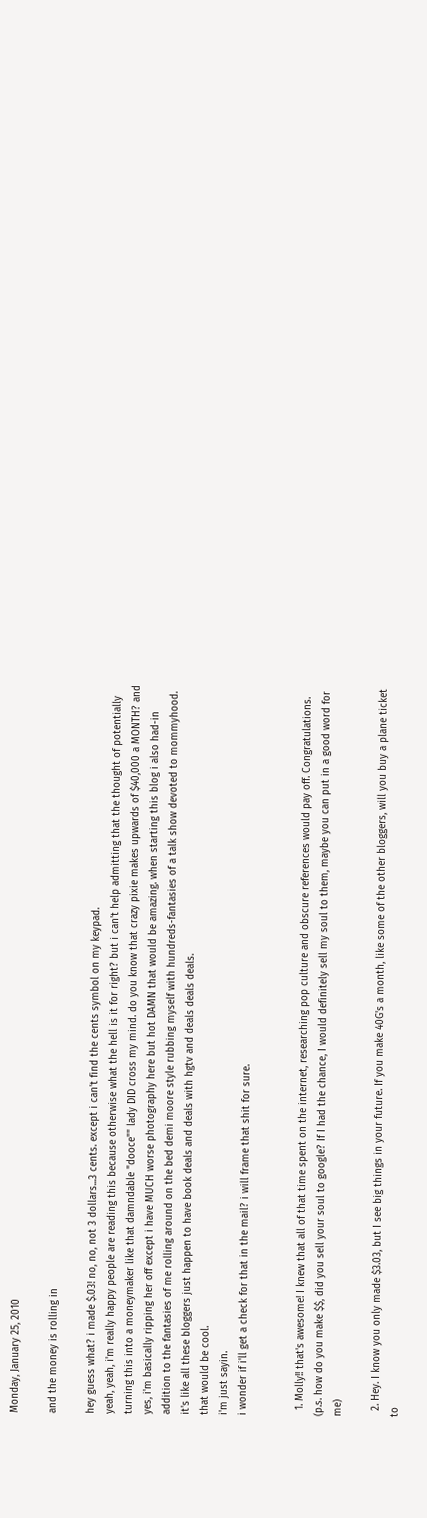Monday, January 25, 2010

and the money is rolling in

hey guess what? i made $.03! no, no, not 3 dollars...3 cents. except i can't find the cents symbol on my keypad.
yeah, yeah, i'm really happy people are reading this because otherwise what the hell is it for right? but i can't help admitting that the thought of potentially turning this into a moneymaker like that damndable "dooce"" lady DID cross my mind. do you know that crazy pixie makes upwards of $40,000 a MONTH? and yes, i'm basically ripping her off except i have MUCH worse photography here but hot DAMN that would be amazing. when starting this blog i also had-in addition to the fantasies of me rolling around on the bed demi moore style rubbing myself with hundreds-fantasies of a talk show devoted to mommyhood. it's like all these bloggers just happen to have book deals and deals with hgtv and deals deals deals.
that would be cool.
i'm just sayin.
i wonder if i'll get a check for that in the mail? i will frame that shit for sure.


  1. Molly!! that's awesome! I knew that all of that time spent on the internet, researching pop culture and obscure references would pay off. Congratulations. (p.s. how do you make $$, did you sell your soul to google? If I had the chance, I would definitely sell my soul to them, maybe you can put in a good word for me)

  2. Hey. I know you only made $3.03, but I see big things in your future. If you make 40G's a month, like some of the other bloggers, will you buy a plane ticket to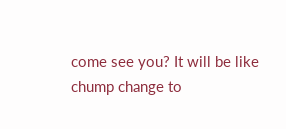come see you? It will be like chump change to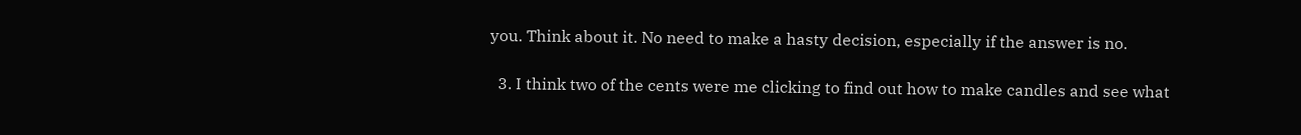you. Think about it. No need to make a hasty decision, especially if the answer is no.

  3. I think two of the cents were me clicking to find out how to make candles and see what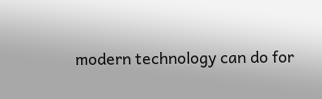modern technology can do for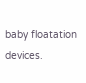baby floatation devices.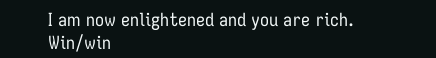I am now enlightened and you are rich. Win/win